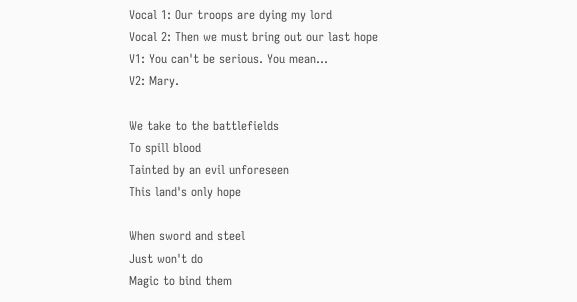Vocal 1: Our troops are dying my lord
Vocal 2: Then we must bring out our last hope
V1: You can't be serious. You mean...
V2: Mary.

We take to the battlefields
To spill blood
Tainted by an evil unforeseen
This land's only hope

When sword and steel
Just won't do
Magic to bind them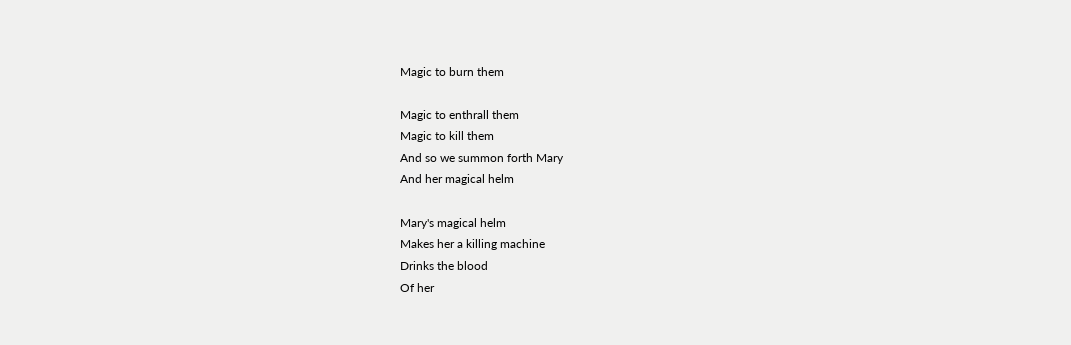Magic to burn them

Magic to enthrall them
Magic to kill them
And so we summon forth Mary
And her magical helm

Mary's magical helm
Makes her a killing machine
Drinks the blood
Of her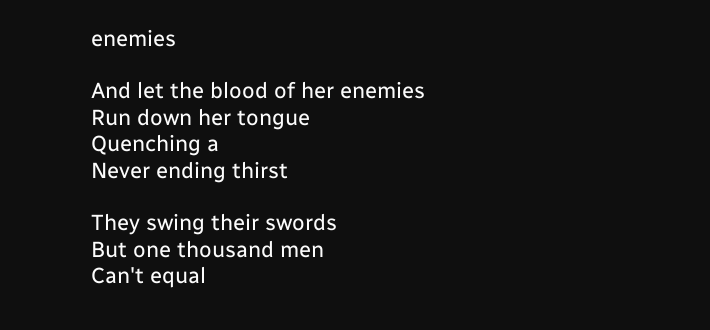enemies

And let the blood of her enemies
Run down her tongue
Quenching a
Never ending thirst

They swing their swords
But one thousand men
Can't equal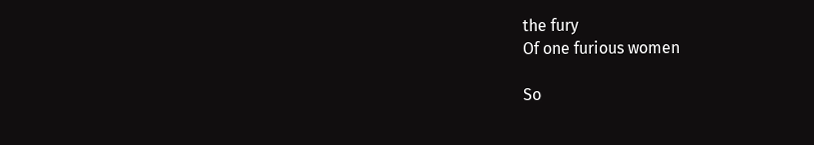the fury
Of one furious women

So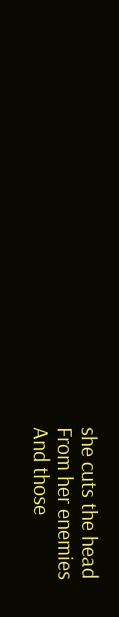she cuts the head
From her enemies
And those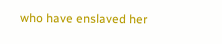who have enslaved her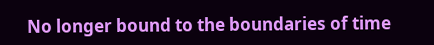No longer bound to the boundaries of time